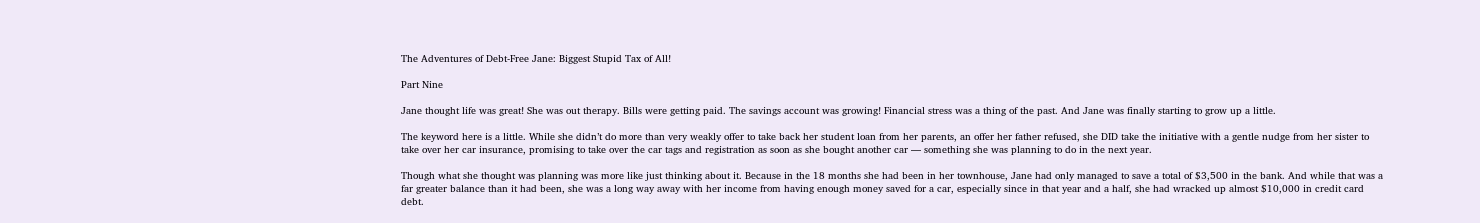The Adventures of Debt-Free Jane: Biggest Stupid Tax of All!

Part Nine

Jane thought life was great! She was out therapy. Bills were getting paid. The savings account was growing! Financial stress was a thing of the past. And Jane was finally starting to grow up a little.

The keyword here is a little. While she didn’t do more than very weakly offer to take back her student loan from her parents, an offer her father refused, she DID take the initiative with a gentle nudge from her sister to take over her car insurance, promising to take over the car tags and registration as soon as she bought another car — something she was planning to do in the next year.

Though what she thought was planning was more like just thinking about it. Because in the 18 months she had been in her townhouse, Jane had only managed to save a total of $3,500 in the bank. And while that was a far greater balance than it had been, she was a long way away with her income from having enough money saved for a car, especially since in that year and a half, she had wracked up almost $10,000 in credit card debt.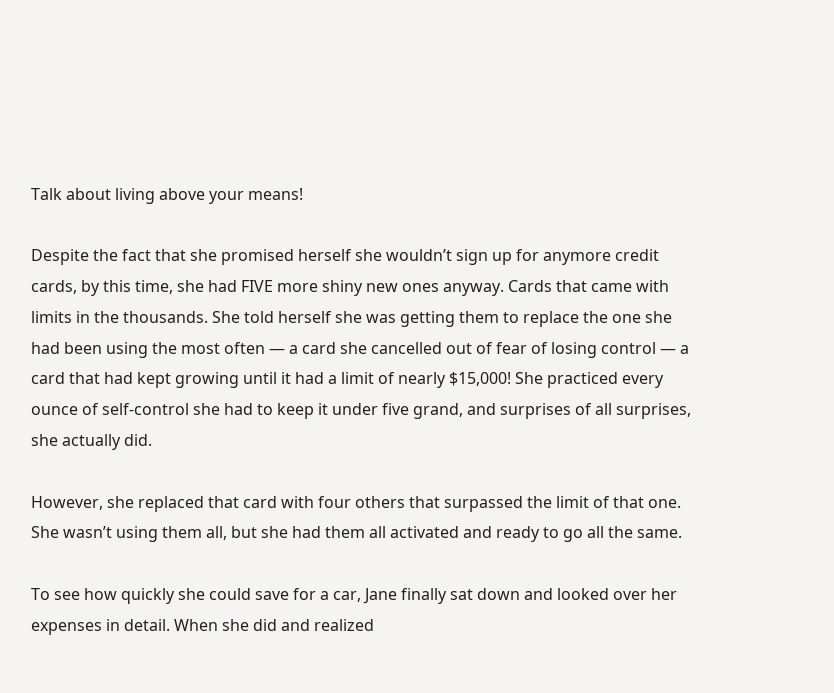Talk about living above your means!

Despite the fact that she promised herself she wouldn’t sign up for anymore credit cards, by this time, she had FIVE more shiny new ones anyway. Cards that came with limits in the thousands. She told herself she was getting them to replace the one she had been using the most often — a card she cancelled out of fear of losing control — a card that had kept growing until it had a limit of nearly $15,000! She practiced every ounce of self-control she had to keep it under five grand, and surprises of all surprises, she actually did.

However, she replaced that card with four others that surpassed the limit of that one. She wasn’t using them all, but she had them all activated and ready to go all the same.

To see how quickly she could save for a car, Jane finally sat down and looked over her expenses in detail. When she did and realized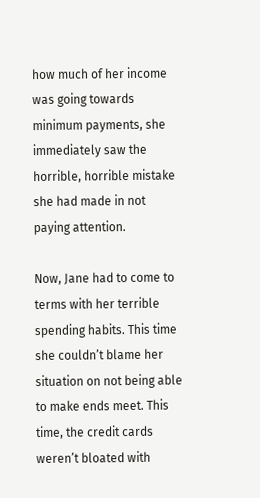how much of her income was going towards minimum payments, she immediately saw the horrible, horrible mistake she had made in not paying attention.

Now, Jane had to come to terms with her terrible spending habits. This time she couldn’t blame her situation on not being able to make ends meet. This time, the credit cards weren’t bloated with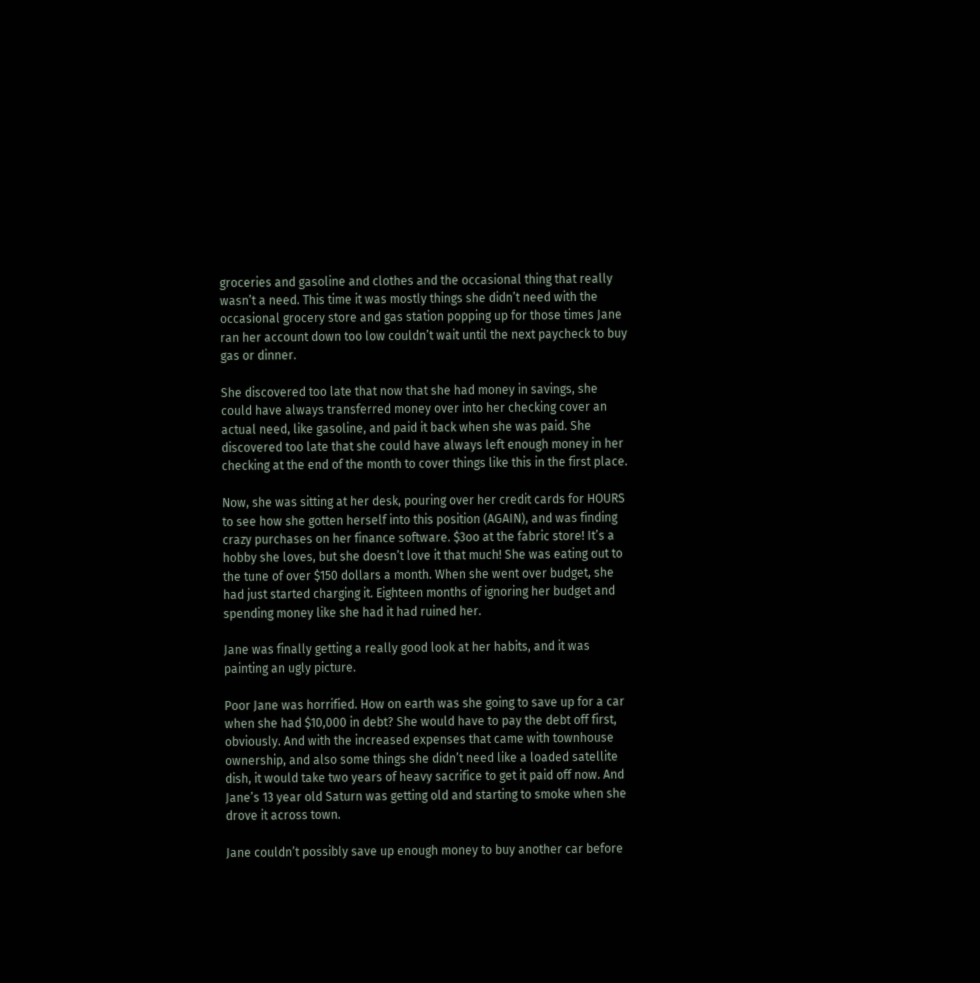groceries and gasoline and clothes and the occasional thing that really wasn’t a need. This time it was mostly things she didn’t need with the occasional grocery store and gas station popping up for those times Jane ran her account down too low couldn’t wait until the next paycheck to buy gas or dinner.

She discovered too late that now that she had money in savings, she could have always transferred money over into her checking cover an actual need, like gasoline, and paid it back when she was paid. She discovered too late that she could have always left enough money in her checking at the end of the month to cover things like this in the first place.

Now, she was sitting at her desk, pouring over her credit cards for HOURS to see how she gotten herself into this position (AGAIN), and was finding crazy purchases on her finance software. $3oo at the fabric store! It’s a hobby she loves, but she doesn’t love it that much! She was eating out to the tune of over $150 dollars a month. When she went over budget, she had just started charging it. Eighteen months of ignoring her budget and spending money like she had it had ruined her.

Jane was finally getting a really good look at her habits, and it was painting an ugly picture.

Poor Jane was horrified. How on earth was she going to save up for a car when she had $10,000 in debt? She would have to pay the debt off first, obviously. And with the increased expenses that came with townhouse ownership, and also some things she didn’t need like a loaded satellite dish, it would take two years of heavy sacrifice to get it paid off now. And Jane’s 13 year old Saturn was getting old and starting to smoke when she drove it across town.

Jane couldn’t possibly save up enough money to buy another car before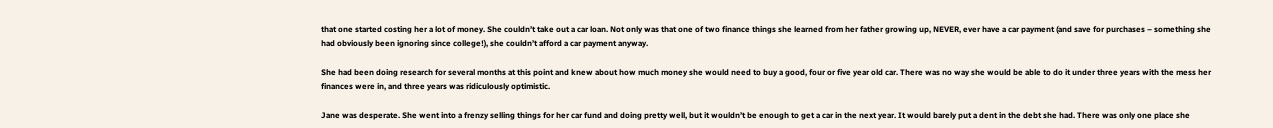that one started costing her a lot of money. She couldn’t take out a car loan. Not only was that one of two finance things she learned from her father growing up, NEVER, ever have a car payment (and save for purchases – something she had obviously been ignoring since college!), she couldn’t afford a car payment anyway.

She had been doing research for several months at this point and knew about how much money she would need to buy a good, four or five year old car. There was no way she would be able to do it under three years with the mess her finances were in, and three years was ridiculously optimistic.

Jane was desperate. She went into a frenzy selling things for her car fund and doing pretty well, but it wouldn’t be enough to get a car in the next year. It would barely put a dent in the debt she had. There was only one place she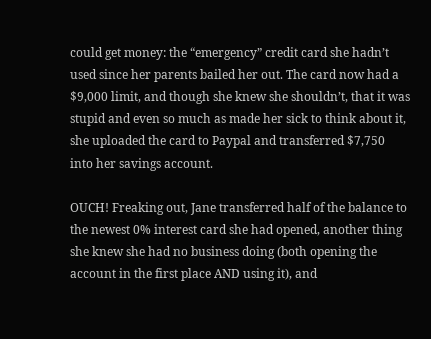could get money: the “emergency” credit card she hadn’t used since her parents bailed her out. The card now had a $9,000 limit, and though she knew she shouldn’t, that it was stupid and even so much as made her sick to think about it, she uploaded the card to Paypal and transferred $7,750 into her savings account.

OUCH! Freaking out, Jane transferred half of the balance to the newest 0% interest card she had opened, another thing she knew she had no business doing (both opening the account in the first place AND using it), and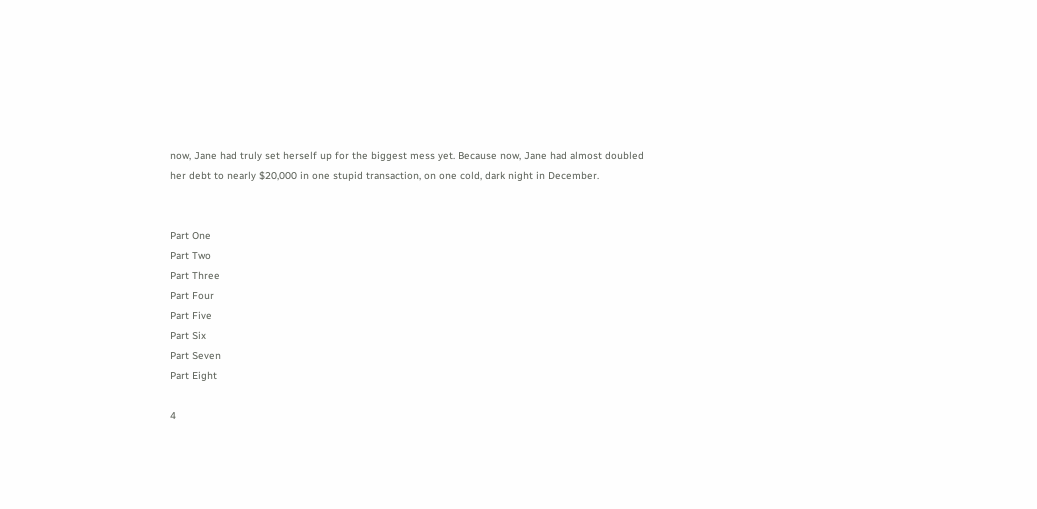now, Jane had truly set herself up for the biggest mess yet. Because now, Jane had almost doubled her debt to nearly $20,000 in one stupid transaction, on one cold, dark night in December.


Part One
Part Two
Part Three
Part Four
Part Five
Part Six
Part Seven
Part Eight

4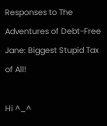Responses to The Adventures of Debt-Free Jane: Biggest Stupid Tax of All!

Hi ^_^